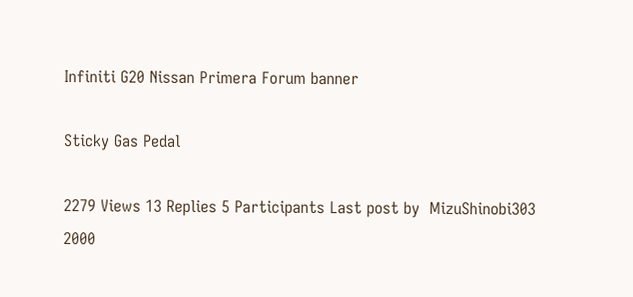Infiniti G20 Nissan Primera Forum banner

Sticky Gas Pedal

2279 Views 13 Replies 5 Participants Last post by  MizuShinobi303
2000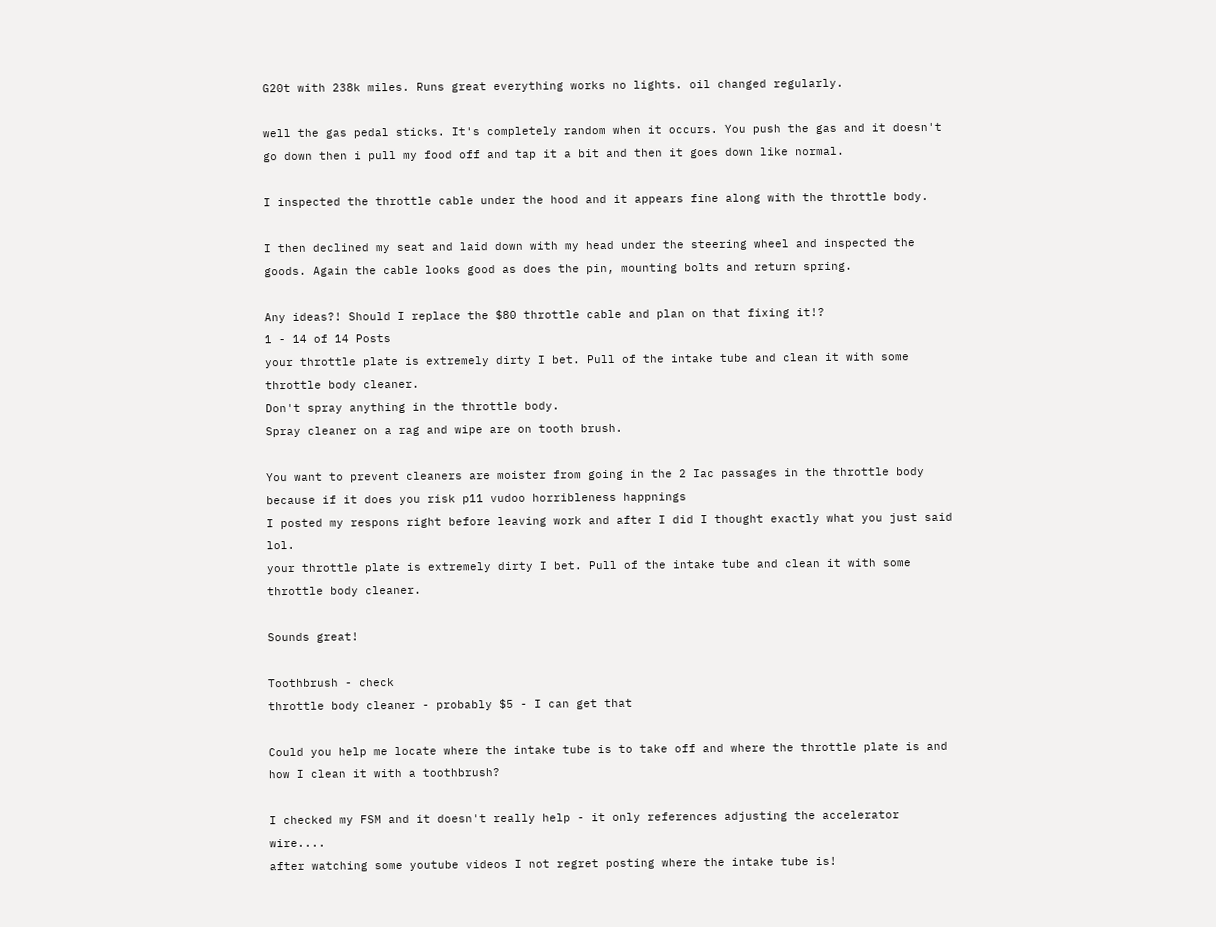G20t with 238k miles. Runs great everything works no lights. oil changed regularly.

well the gas pedal sticks. It's completely random when it occurs. You push the gas and it doesn't go down then i pull my food off and tap it a bit and then it goes down like normal.

I inspected the throttle cable under the hood and it appears fine along with the throttle body.

I then declined my seat and laid down with my head under the steering wheel and inspected the goods. Again the cable looks good as does the pin, mounting bolts and return spring.

Any ideas?! Should I replace the $80 throttle cable and plan on that fixing it!?
1 - 14 of 14 Posts
your throttle plate is extremely dirty I bet. Pull of the intake tube and clean it with some throttle body cleaner.
Don't spray anything in the throttle body.
Spray cleaner on a rag and wipe are on tooth brush.

You want to prevent cleaners are moister from going in the 2 Iac passages in the throttle body because if it does you risk p11 vudoo horribleness happnings
I posted my respons right before leaving work and after I did I thought exactly what you just said lol.
your throttle plate is extremely dirty I bet. Pull of the intake tube and clean it with some throttle body cleaner.

Sounds great!

Toothbrush - check
throttle body cleaner - probably $5 - I can get that

Could you help me locate where the intake tube is to take off and where the throttle plate is and how I clean it with a toothbrush?

I checked my FSM and it doesn't really help - it only references adjusting the accelerator wire....
after watching some youtube videos I not regret posting where the intake tube is!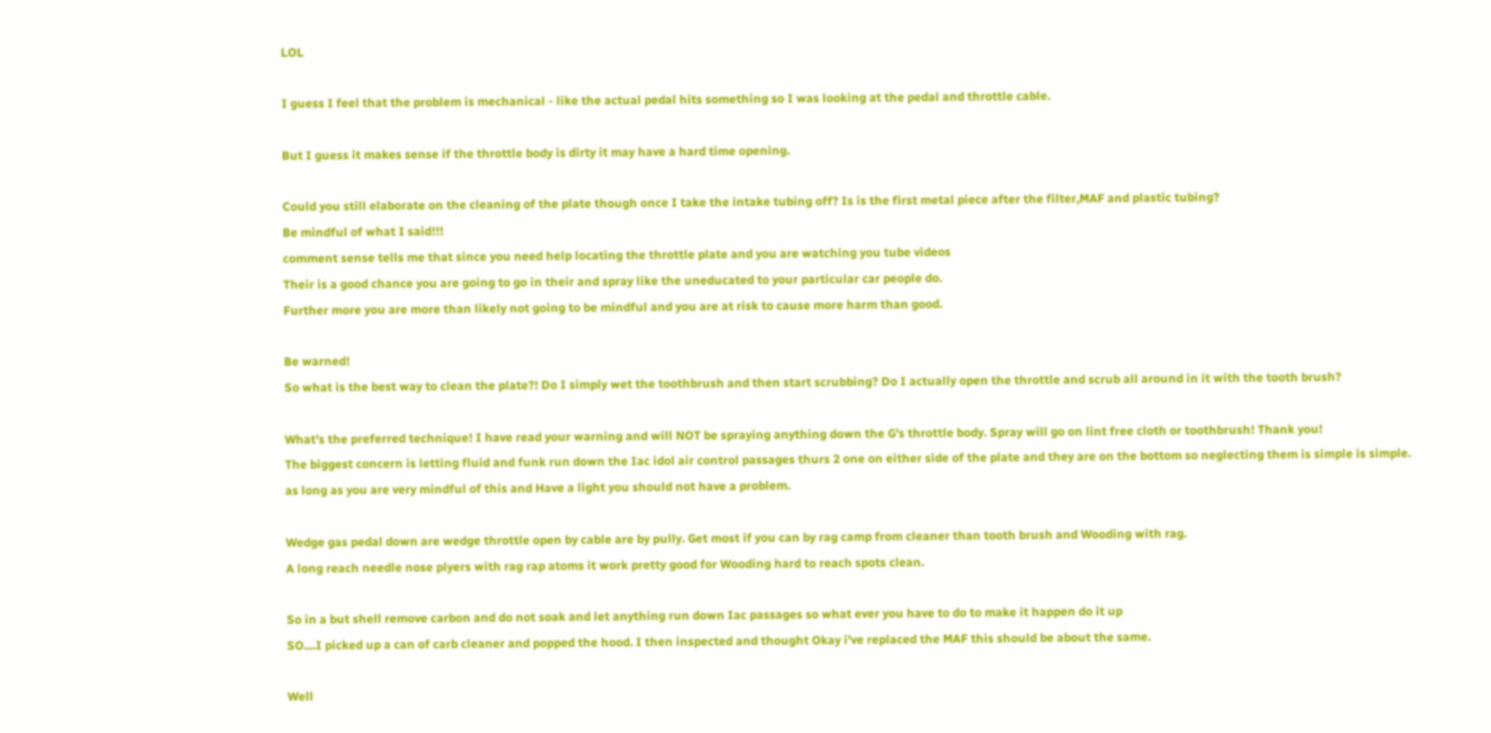LOL

I guess I feel that the problem is mechanical - like the actual pedal hits something so I was looking at the pedal and throttle cable.

But I guess it makes sense if the throttle body is dirty it may have a hard time opening.

Could you still elaborate on the cleaning of the plate though once I take the intake tubing off? Is is the first metal piece after the filter,MAF and plastic tubing?
Be mindful of what I said!!!
comment sense tells me that since you need help locating the throttle plate and you are watching you tube videos
Their is a good chance you are going to go in their and spray like the uneducated to your particular car people do.
Further more you are more than likely not going to be mindful and you are at risk to cause more harm than good.

Be warned!
So what is the best way to clean the plate?! Do I simply wet the toothbrush and then start scrubbing? Do I actually open the throttle and scrub all around in it with the tooth brush?

What's the preferred technique! I have read your warning and will NOT be spraying anything down the G's throttle body. Spray will go on lint free cloth or toothbrush! Thank you!
The biggest concern is letting fluid and funk run down the Iac idol air control passages thurs 2 one on either side of the plate and they are on the bottom so neglecting them is simple is simple.
as long as you are very mindful of this and Have a light you should not have a problem.

Wedge gas pedal down are wedge throttle open by cable are by pully. Get most if you can by rag camp from cleaner than tooth brush and Wooding with rag.
A long reach needle nose plyers with rag rap atoms it work pretty good for Wooding hard to reach spots clean.

So in a but shell remove carbon and do not soak and let anything run down Iac passages so what ever you have to do to make it happen do it up
SO....I picked up a can of carb cleaner and popped the hood. I then inspected and thought Okay i've replaced the MAF this should be about the same.

Well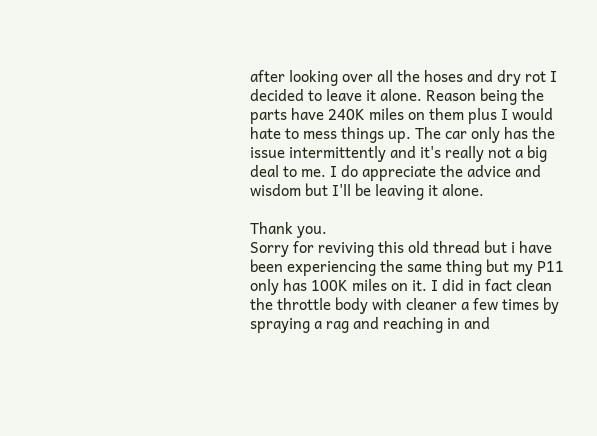after looking over all the hoses and dry rot I decided to leave it alone. Reason being the parts have 240K miles on them plus I would hate to mess things up. The car only has the issue intermittently and it's really not a big deal to me. I do appreciate the advice and wisdom but I'll be leaving it alone.

Thank you.
Sorry for reviving this old thread but i have been experiencing the same thing but my P11 only has 100K miles on it. I did in fact clean the throttle body with cleaner a few times by spraying a rag and reaching in and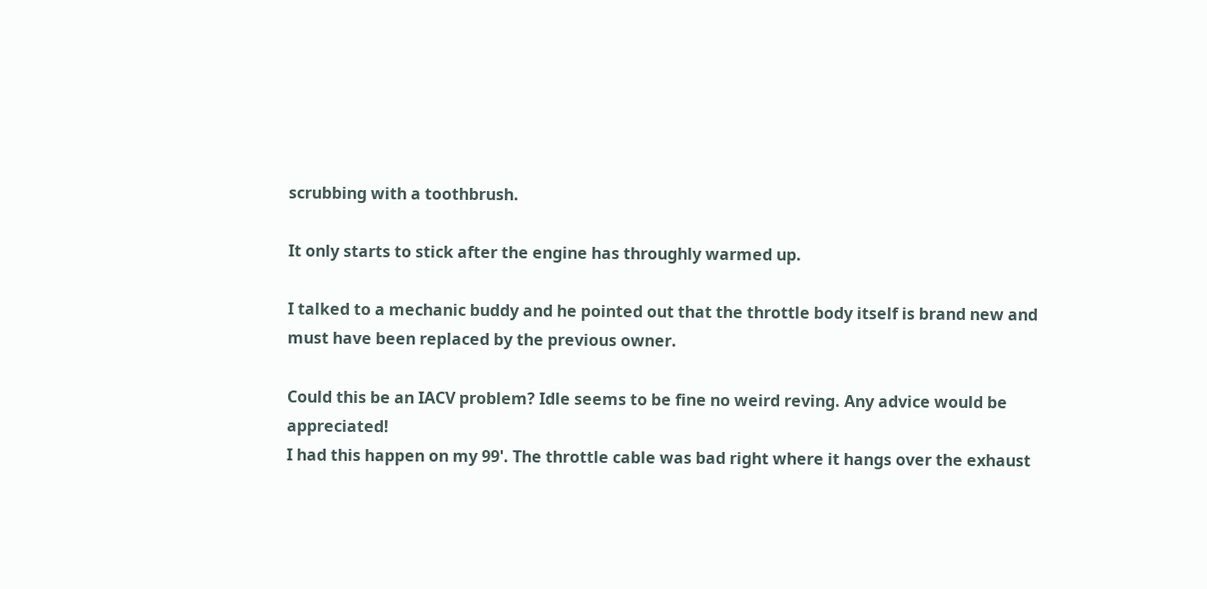scrubbing with a toothbrush.

It only starts to stick after the engine has throughly warmed up.

I talked to a mechanic buddy and he pointed out that the throttle body itself is brand new and must have been replaced by the previous owner.

Could this be an IACV problem? Idle seems to be fine no weird reving. Any advice would be appreciated!
I had this happen on my 99'. The throttle cable was bad right where it hangs over the exhaust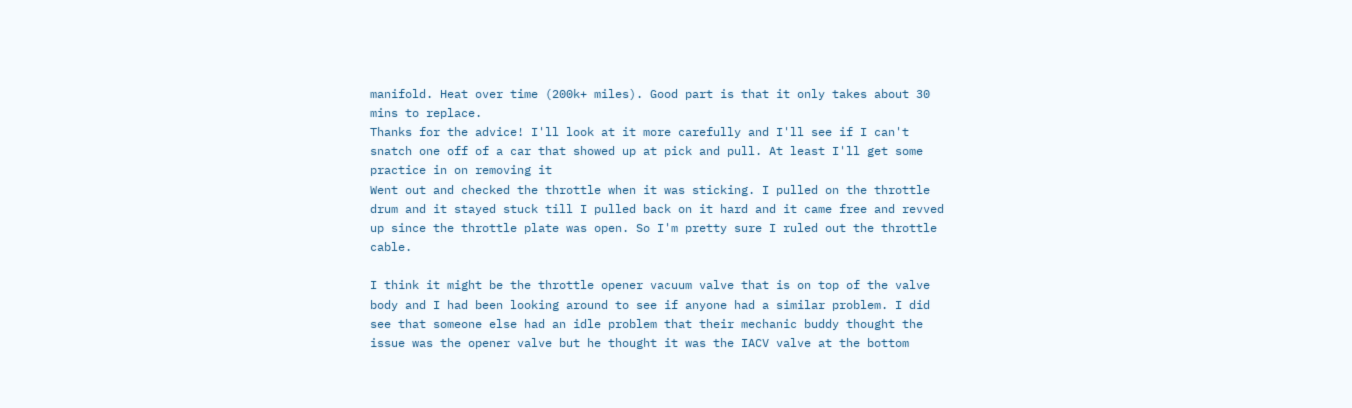manifold. Heat over time (200k+ miles). Good part is that it only takes about 30 mins to replace.
Thanks for the advice! I'll look at it more carefully and I'll see if I can't snatch one off of a car that showed up at pick and pull. At least I'll get some practice in on removing it
Went out and checked the throttle when it was sticking. I pulled on the throttle drum and it stayed stuck till I pulled back on it hard and it came free and revved up since the throttle plate was open. So I'm pretty sure I ruled out the throttle cable.

I think it might be the throttle opener vacuum valve that is on top of the valve body and I had been looking around to see if anyone had a similar problem. I did see that someone else had an idle problem that their mechanic buddy thought the issue was the opener valve but he thought it was the IACV valve at the bottom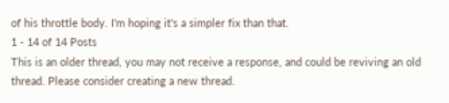of his throttle body. I'm hoping it's a simpler fix than that.
1 - 14 of 14 Posts
This is an older thread, you may not receive a response, and could be reviving an old thread. Please consider creating a new thread.